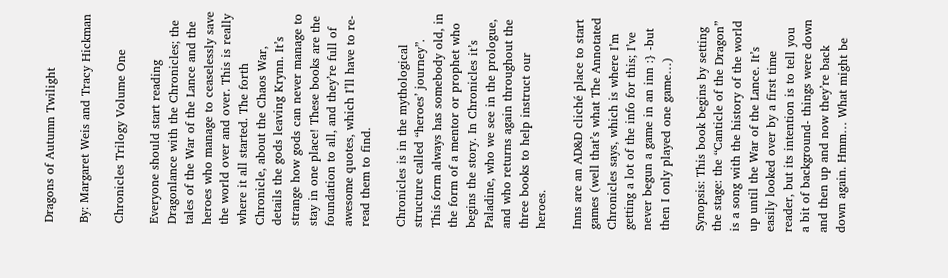Dragons of Autumn Twilight

By: Margaret Weis and Tracy Hickman

Chronicles Trilogy Volume One

Everyone should start reading Dragonlance with the Chronicles; the tales of the War of the Lance and the heroes who manage to ceaselessly save the world over and over. This is really where it all started. The forth Chronicle, about the Chaos War, details the gods leaving Krynn. It’s strange how gods can never manage to stay in one place! These books are the foundation to all, and they’re full of awesome quotes, which I’ll have to re-read them to find.

Chronicles is in the mythological structure called “heroes’ journey”. This form always has somebody old, in the form of a mentor or prophet who begins the story. In Chronicles it’s Paladine, who we see in the prologue, and who returns again throughout the three books to help instruct our heroes.

Inns are an AD&D cliché place to start games (well that’s what The Annotated Chronicles says, which is where I’m getting a lot of the info for this; I’ve never begun a game in an inn :} -but then I only played one game…)

Synopsis: This book begins by setting the stage: the “Canticle of the Dragon” is a song with the history of the world up until the War of the Lance. It’s easily looked over by a first time reader, but its intention is to tell you a bit of background- things were down and then up and now they’re back down again. Hmm… What might be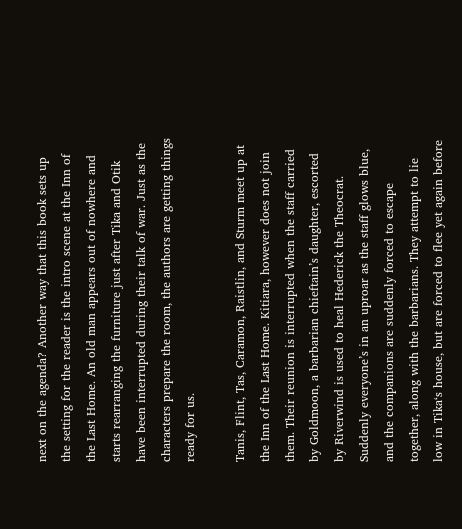next on the agenda? Another way that this book sets up the setting for the reader is the intro scene at the Inn of the Last Home. An old man appears out of nowhere and starts rearranging the furniture just after Tika and Otik have been interrupted during their talk of war. Just as the characters prepare the room, the authors are getting things ready for us.

Tanis, Flint, Tas, Caramon, Raistlin, and Sturm meet up at the Inn of the Last Home. Kitiara, however does not join them. Their reunion is interrupted when the staff carried by Goldmoon, a barbarian chieftain’s daughter, escorted by Riverwind is used to heal Hederick the Theocrat. Suddenly everyone’s in an uproar as the staff glows blue, and the companions are suddenly forced to escape together, along with the barbarians. They attempt to lie low in Tika‘s house, but are forced to flee yet again before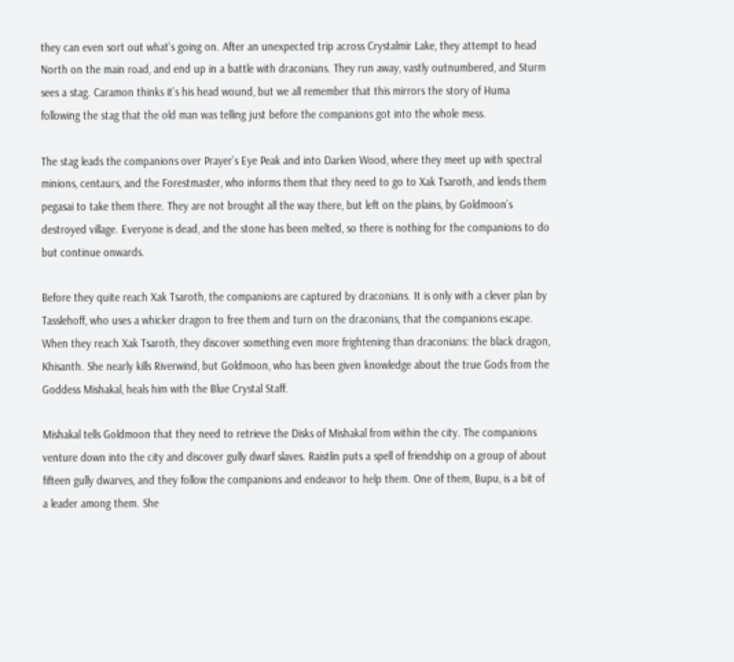they can even sort out what’s going on. After an unexpected trip across Crystalmir Lake, they attempt to head North on the main road, and end up in a battle with draconians. They run away, vastly outnumbered, and Sturm sees a stag. Caramon thinks it’s his head wound, but we all remember that this mirrors the story of Huma following the stag that the old man was telling just before the companions got into the whole mess.

The stag leads the companions over Prayer’s Eye Peak and into Darken Wood, where they meet up with spectral minions, centaurs, and the Forestmaster, who informs them that they need to go to Xak Tsaroth, and lends them pegasai to take them there. They are not brought all the way there, but left on the plains, by Goldmoon’s destroyed village. Everyone is dead, and the stone has been melted, so there is nothing for the companions to do but continue onwards.

Before they quite reach Xak Tsaroth, the companions are captured by draconians. It is only with a clever plan by Tasslehoff, who uses a whicker dragon to free them and turn on the draconians, that the companions escape. When they reach Xak Tsaroth, they discover something even more frightening than draconians: the black dragon, Khisanth. She nearly kills Riverwind, but Goldmoon, who has been given knowledge about the true Gods from the Goddess Mishakal, heals him with the Blue Crystal Staff.

Mishakal tells Goldmoon that they need to retrieve the Disks of Mishakal from within the city. The companions venture down into the city and discover gully dwarf slaves. Raistlin puts a spell of friendship on a group of about fifteen gully dwarves, and they follow the companions and endeavor to help them. One of them, Bupu, is a bit of a leader among them. She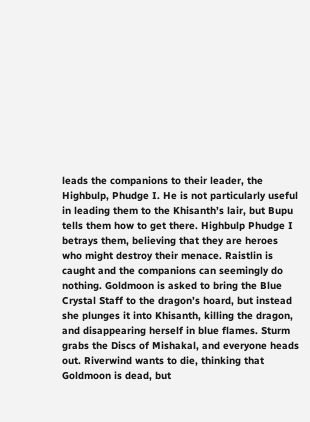leads the companions to their leader, the Highbulp, Phudge I. He is not particularly useful in leading them to the Khisanth’s lair, but Bupu tells them how to get there. Highbulp Phudge I betrays them, believing that they are heroes who might destroy their menace. Raistlin is caught and the companions can seemingly do nothing. Goldmoon is asked to bring the Blue Crystal Staff to the dragon’s hoard, but instead she plunges it into Khisanth, killing the dragon, and disappearing herself in blue flames. Sturm grabs the Discs of Mishakal, and everyone heads out. Riverwind wants to die, thinking that Goldmoon is dead, but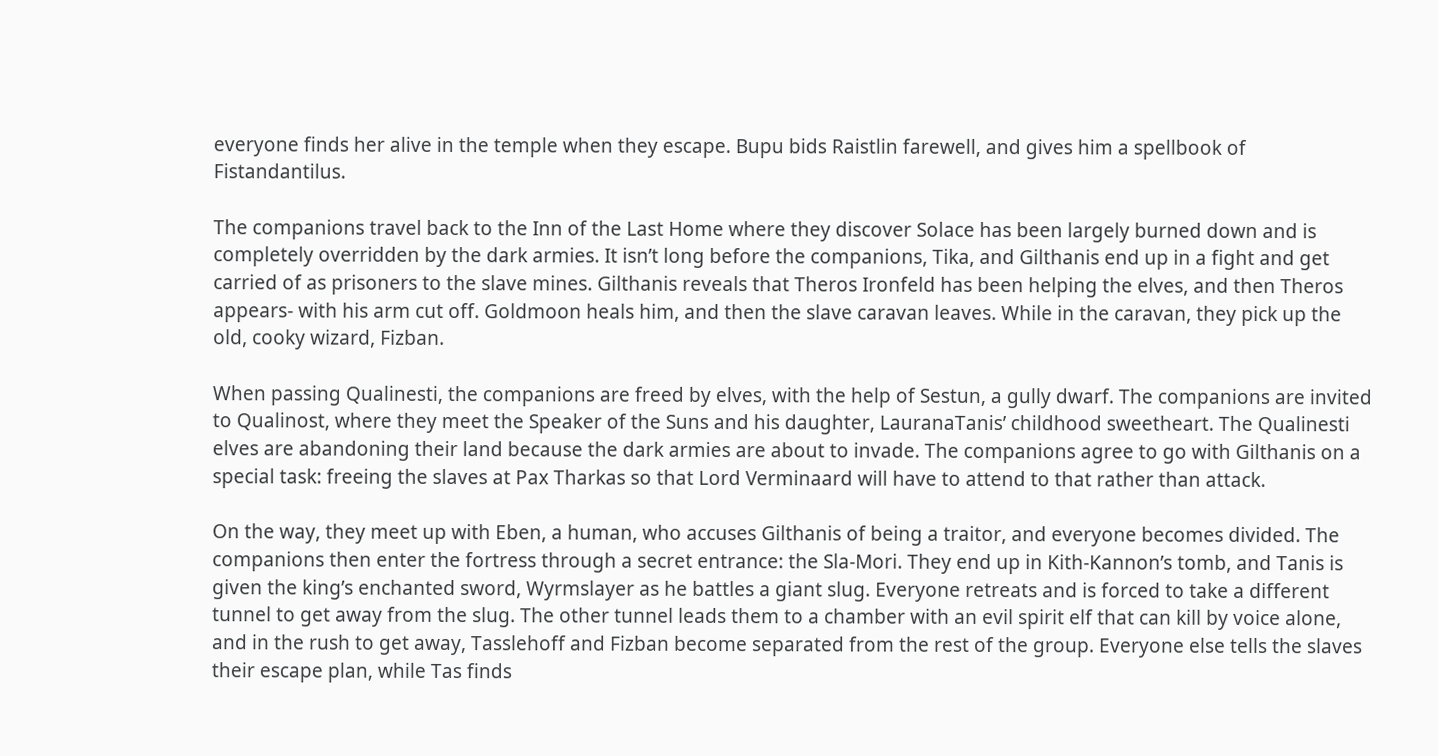everyone finds her alive in the temple when they escape. Bupu bids Raistlin farewell, and gives him a spellbook of Fistandantilus.

The companions travel back to the Inn of the Last Home where they discover Solace has been largely burned down and is completely overridden by the dark armies. It isn’t long before the companions, Tika, and Gilthanis end up in a fight and get carried of as prisoners to the slave mines. Gilthanis reveals that Theros Ironfeld has been helping the elves, and then Theros appears- with his arm cut off. Goldmoon heals him, and then the slave caravan leaves. While in the caravan, they pick up the old, cooky wizard, Fizban.

When passing Qualinesti, the companions are freed by elves, with the help of Sestun, a gully dwarf. The companions are invited to Qualinost, where they meet the Speaker of the Suns and his daughter, LauranaTanis’ childhood sweetheart. The Qualinesti elves are abandoning their land because the dark armies are about to invade. The companions agree to go with Gilthanis on a special task: freeing the slaves at Pax Tharkas so that Lord Verminaard will have to attend to that rather than attack.

On the way, they meet up with Eben, a human, who accuses Gilthanis of being a traitor, and everyone becomes divided. The companions then enter the fortress through a secret entrance: the Sla-Mori. They end up in Kith-Kannon’s tomb, and Tanis is given the king’s enchanted sword, Wyrmslayer as he battles a giant slug. Everyone retreats and is forced to take a different tunnel to get away from the slug. The other tunnel leads them to a chamber with an evil spirit elf that can kill by voice alone, and in the rush to get away, Tasslehoff and Fizban become separated from the rest of the group. Everyone else tells the slaves their escape plan, while Tas finds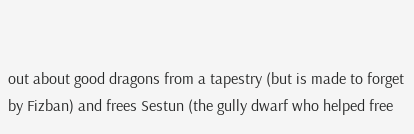out about good dragons from a tapestry (but is made to forget by Fizban) and frees Sestun (the gully dwarf who helped free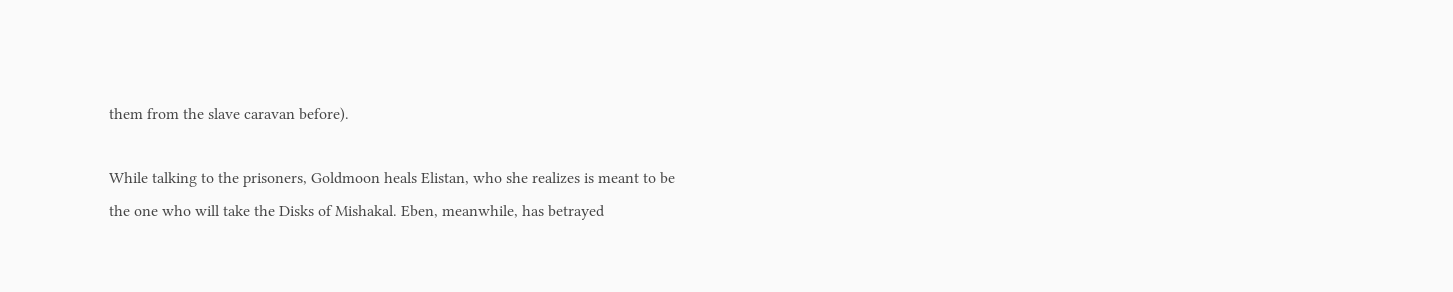them from the slave caravan before).

While talking to the prisoners, Goldmoon heals Elistan, who she realizes is meant to be the one who will take the Disks of Mishakal. Eben, meanwhile, has betrayed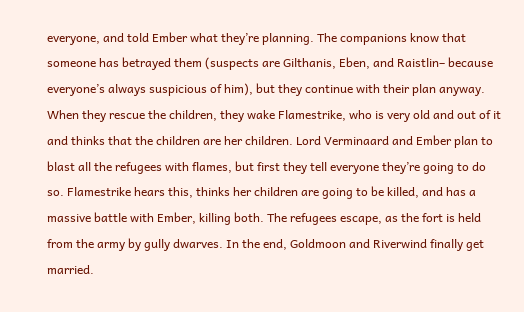everyone, and told Ember what they’re planning. The companions know that someone has betrayed them (suspects are Gilthanis, Eben, and Raistlin– because everyone’s always suspicious of him), but they continue with their plan anyway. When they rescue the children, they wake Flamestrike, who is very old and out of it and thinks that the children are her children. Lord Verminaard and Ember plan to blast all the refugees with flames, but first they tell everyone they’re going to do so. Flamestrike hears this, thinks her children are going to be killed, and has a massive battle with Ember, killing both. The refugees escape, as the fort is held from the army by gully dwarves. In the end, Goldmoon and Riverwind finally get married.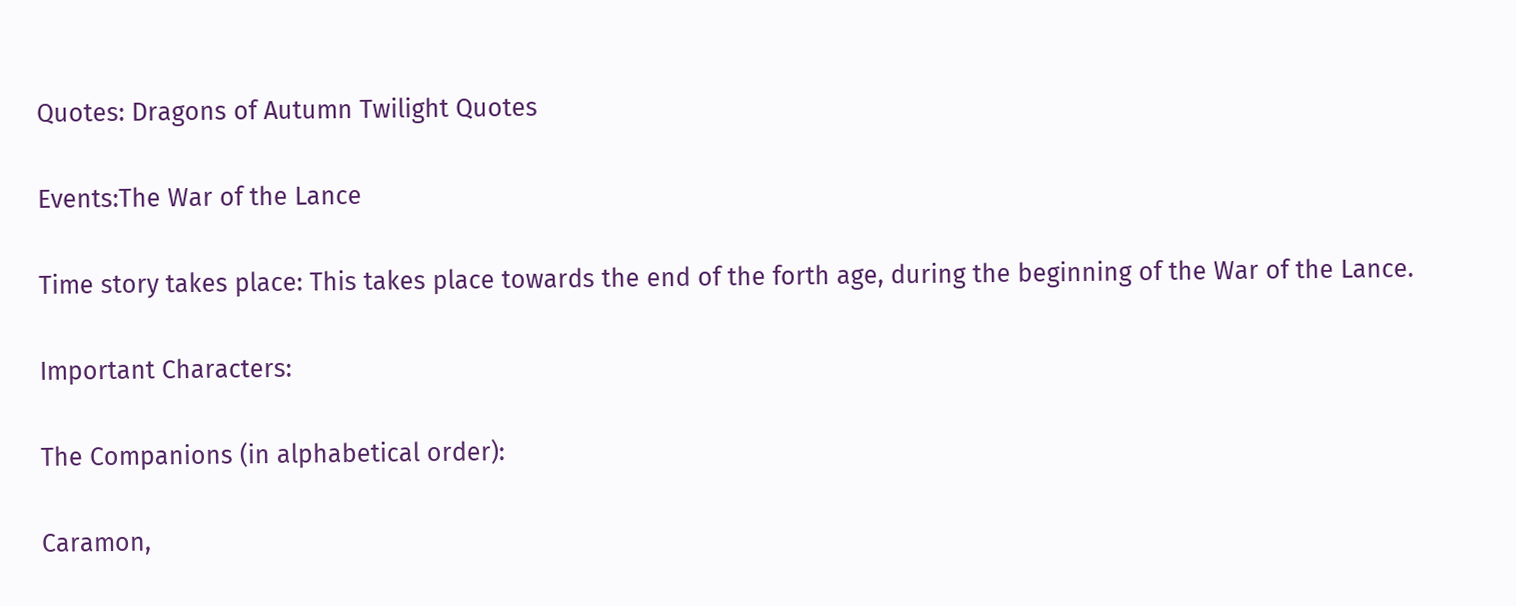Quotes: Dragons of Autumn Twilight Quotes

Events:The War of the Lance

Time story takes place: This takes place towards the end of the forth age, during the beginning of the War of the Lance.

Important Characters:

The Companions (in alphabetical order):

Caramon,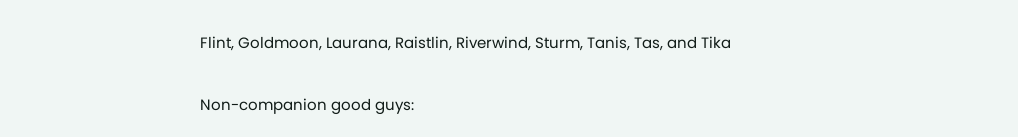Flint, Goldmoon, Laurana, Raistlin, Riverwind, Sturm, Tanis, Tas, and Tika

Non-companion good guys: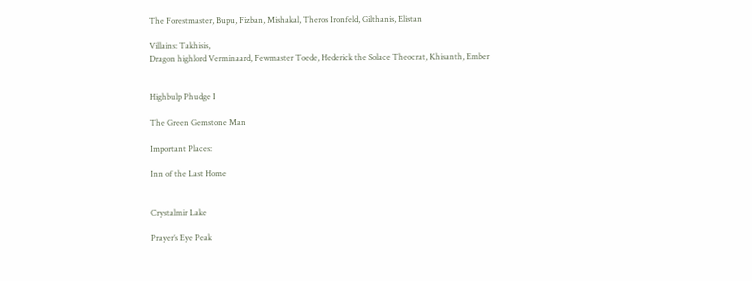The Forestmaster, Bupu, Fizban, Mishakal, Theros Ironfeld, Gilthanis, Elistan

Villains: Takhisis,
Dragon highlord Verminaard, Fewmaster Toede, Hederick the Solace Theocrat, Khisanth, Ember


Highbulp Phudge I

The Green Gemstone Man

Important Places:

Inn of the Last Home


Crystalmir Lake

Prayer’s Eye Peak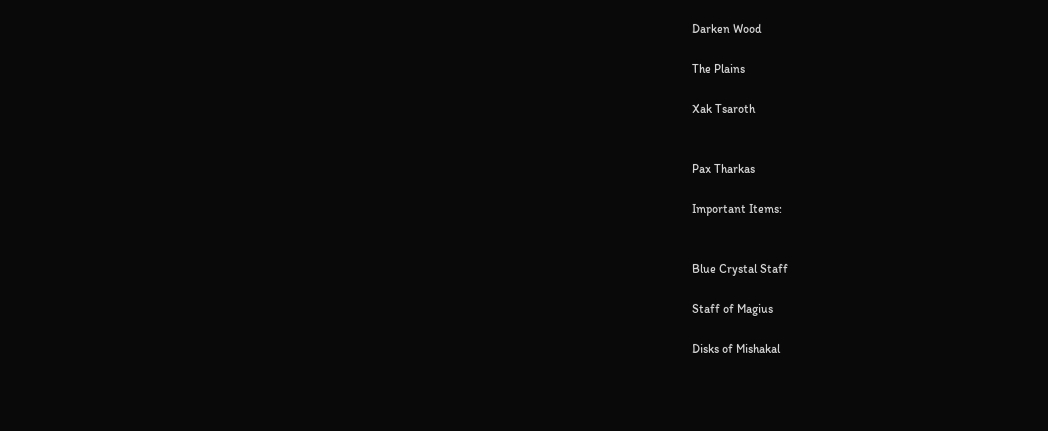Darken Wood

The Plains

Xak Tsaroth


Pax Tharkas

Important Items:


Blue Crystal Staff

Staff of Magius

Disks of Mishakal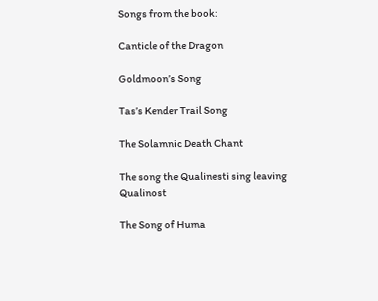Songs from the book:

Canticle of the Dragon

Goldmoon’s Song

Tas’s Kender Trail Song

The Solamnic Death Chant

The song the Qualinesti sing leaving Qualinost

The Song of Huma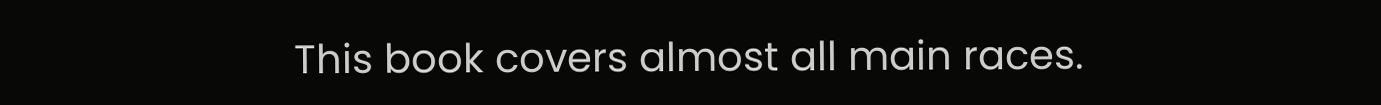This book covers almost all main races.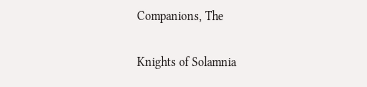Companions, The

Knights of Solamnia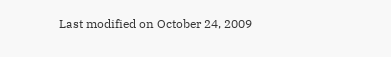Last modified on October 24, 2009